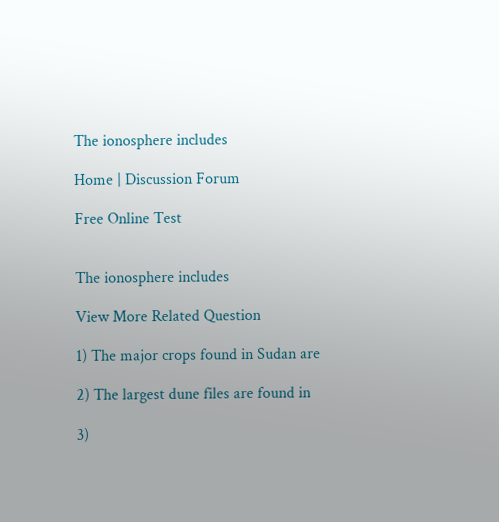The ionosphere includes

Home | Discussion Forum

Free Online Test


The ionosphere includes

View More Related Question

1) The major crops found in Sudan are

2) The largest dune files are found in

3)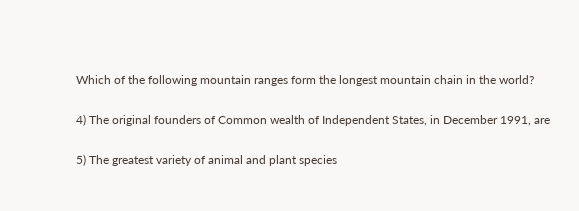Which of the following mountain ranges form the longest mountain chain in the world?

4) The original founders of Common wealth of Independent States, in December 1991, are

5) The greatest variety of animal and plant species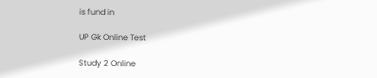is fund in

UP Gk Online Test

Study 2 Online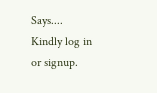Says....
Kindly log in or signup.